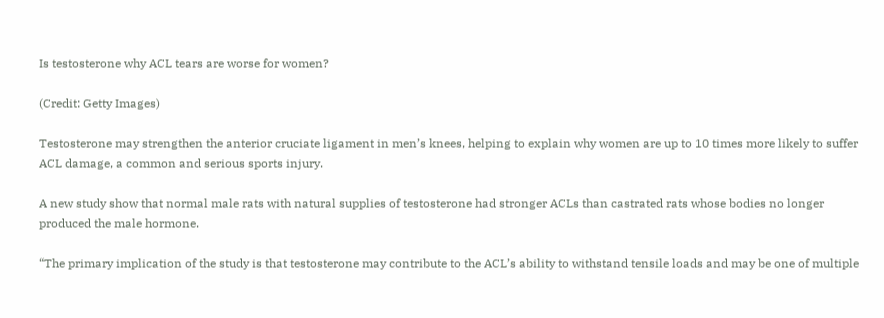Is testosterone why ACL tears are worse for women?

(Credit: Getty Images)

Testosterone may strengthen the anterior cruciate ligament in men’s knees, helping to explain why women are up to 10 times more likely to suffer ACL damage, a common and serious sports injury.

A new study show that normal male rats with natural supplies of testosterone had stronger ACLs than castrated rats whose bodies no longer produced the male hormone.

“The primary implication of the study is that testosterone may contribute to the ACL’s ability to withstand tensile loads and may be one of multiple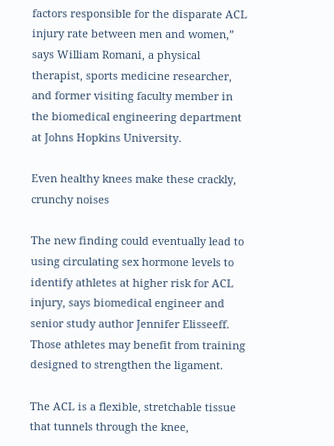factors responsible for the disparate ACL injury rate between men and women,” says William Romani, a physical therapist, sports medicine researcher, and former visiting faculty member in the biomedical engineering department at Johns Hopkins University.

Even healthy knees make these crackly, crunchy noises

The new finding could eventually lead to using circulating sex hormone levels to identify athletes at higher risk for ACL injury, says biomedical engineer and senior study author Jennifer Elisseeff. Those athletes may benefit from training designed to strengthen the ligament.

The ACL is a flexible, stretchable tissue that tunnels through the knee,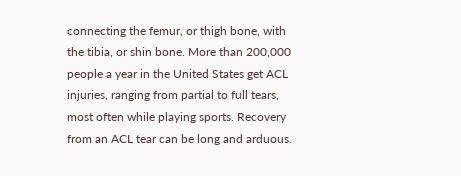connecting the femur, or thigh bone, with the tibia, or shin bone. More than 200,000 people a year in the United States get ACL injuries, ranging from partial to full tears, most often while playing sports. Recovery from an ACL tear can be long and arduous.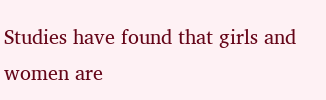Studies have found that girls and women are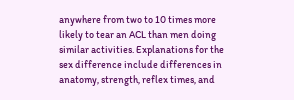anywhere from two to 10 times more likely to tear an ACL than men doing similar activities. Explanations for the sex difference include differences in anatomy, strength, reflex times, and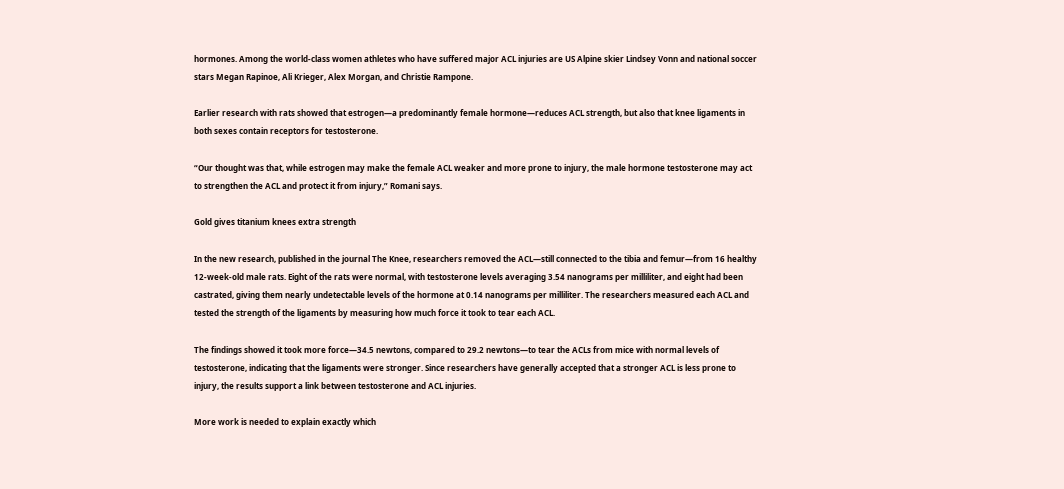hormones. Among the world-class women athletes who have suffered major ACL injuries are US Alpine skier Lindsey Vonn and national soccer stars Megan Rapinoe, Ali Krieger, Alex Morgan, and Christie Rampone.

Earlier research with rats showed that estrogen—a predominantly female hormone—reduces ACL strength, but also that knee ligaments in both sexes contain receptors for testosterone.

“Our thought was that, while estrogen may make the female ACL weaker and more prone to injury, the male hormone testosterone may act to strengthen the ACL and protect it from injury,” Romani says.

Gold gives titanium knees extra strength

In the new research, published in the journal The Knee, researchers removed the ACL—still connected to the tibia and femur—from 16 healthy 12-week-old male rats. Eight of the rats were normal, with testosterone levels averaging 3.54 nanograms per milliliter, and eight had been castrated, giving them nearly undetectable levels of the hormone at 0.14 nanograms per milliliter. The researchers measured each ACL and tested the strength of the ligaments by measuring how much force it took to tear each ACL.

The findings showed it took more force—34.5 newtons, compared to 29.2 newtons—to tear the ACLs from mice with normal levels of testosterone, indicating that the ligaments were stronger. Since researchers have generally accepted that a stronger ACL is less prone to injury, the results support a link between testosterone and ACL injuries.

More work is needed to explain exactly which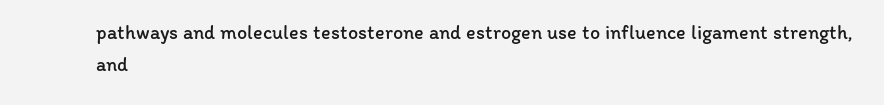pathways and molecules testosterone and estrogen use to influence ligament strength, and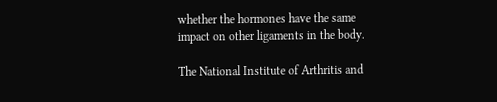whether the hormones have the same impact on other ligaments in the body.

The National Institute of Arthritis and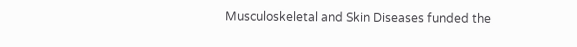Musculoskeletal and Skin Diseases funded the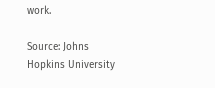work.

Source: Johns Hopkins University